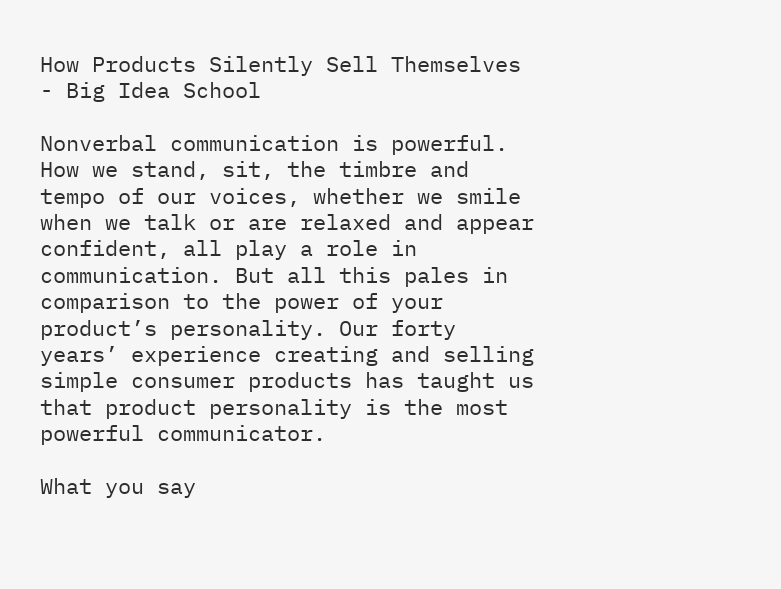How Products Silently Sell Themselves - Big Idea School

Nonverbal communication is powerful. How we stand, sit, the timbre and tempo of our voices, whether we smile when we talk or are relaxed and appear confident, all play a role in communication. But all this pales in comparison to the power of your product’s personality. Our forty years’ experience creating and selling simple consumer products has taught us that product personality is the most powerful communicator.

What you say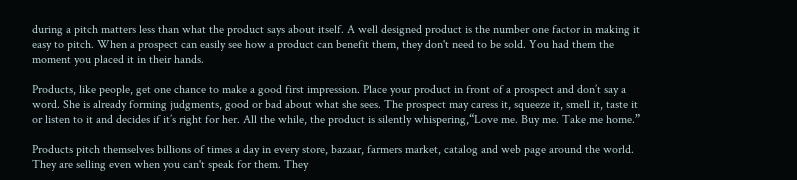during a pitch matters less than what the product says about itself. A well designed product is the number one factor in making it easy to pitch. When a prospect can easily see how a product can benefit them, they don't need to be sold. You had them the moment you placed it in their hands.

Products, like people, get one chance to make a good first impression. Place your product in front of a prospect and don’t say a word. She is already forming judgments, good or bad about what she sees. The prospect may caress it, squeeze it, smell it, taste it or listen to it and decides if it’s right for her. All the while, the product is silently whispering,“Love me. Buy me. Take me home.”

Products pitch themselves billions of times a day in every store, bazaar, farmers market, catalog and web page around the world. They are selling even when you can't speak for them. They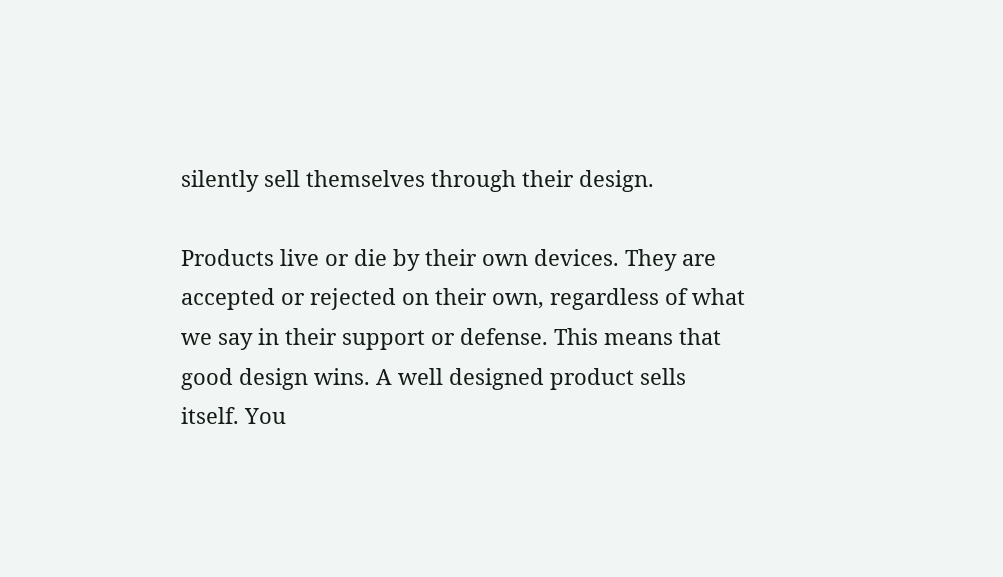silently sell themselves through their design.

Products live or die by their own devices. They are accepted or rejected on their own, regardless of what we say in their support or defense. This means that good design wins. A well designed product sells itself. You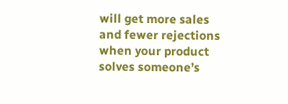will get more sales  and fewer rejections when your product solves someone’s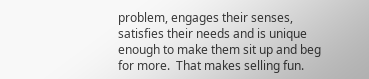problem, engages their senses, satisfies their needs and is unique enough to make them sit up and beg for more.  That makes selling fun.